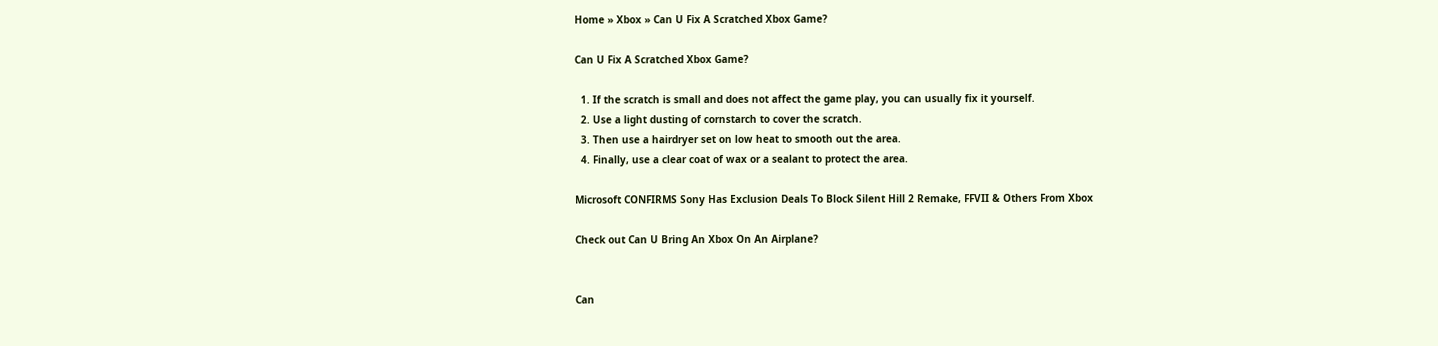Home » Xbox » Can U Fix A Scratched Xbox Game?

Can U Fix A Scratched Xbox Game?

  1. If the scratch is small and does not affect the game play, you can usually fix it yourself.
  2. Use a light dusting of cornstarch to cover the scratch.
  3. Then use a hairdryer set on low heat to smooth out the area.
  4. Finally, use a clear coat of wax or a sealant to protect the area.

Microsoft CONFIRMS Sony Has Exclusion Deals To Block Silent Hill 2 Remake, FFVII & Others From Xbox

Check out Can U Bring An Xbox On An Airplane?


Can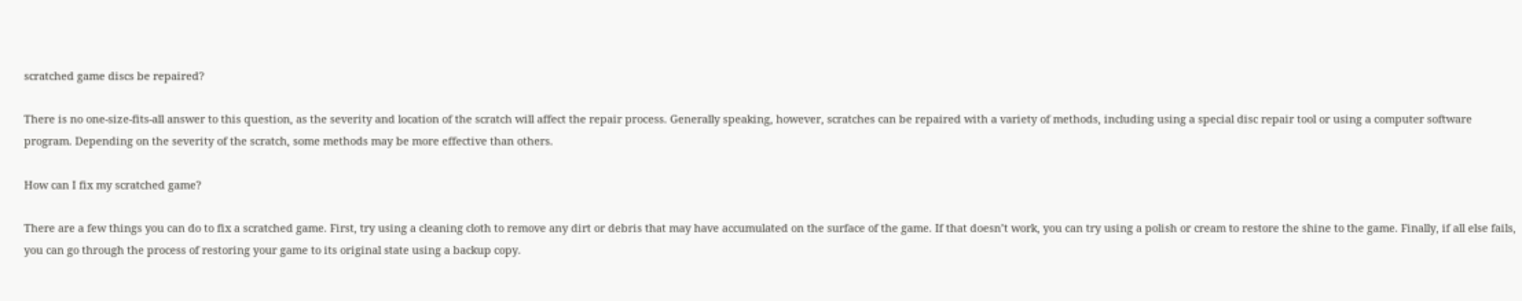scratched game discs be repaired?

There is no one-size-fits-all answer to this question, as the severity and location of the scratch will affect the repair process. Generally speaking, however, scratches can be repaired with a variety of methods, including using a special disc repair tool or using a computer software program. Depending on the severity of the scratch, some methods may be more effective than others.

How can I fix my scratched game?

There are a few things you can do to fix a scratched game. First, try using a cleaning cloth to remove any dirt or debris that may have accumulated on the surface of the game. If that doesn’t work, you can try using a polish or cream to restore the shine to the game. Finally, if all else fails, you can go through the process of restoring your game to its original state using a backup copy.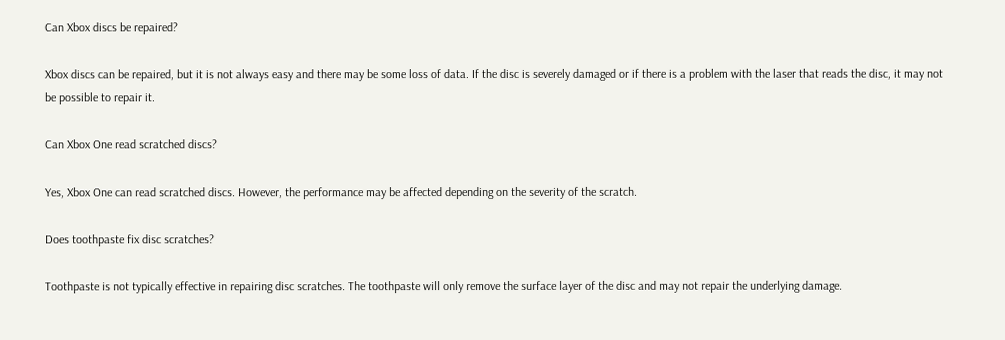Can Xbox discs be repaired?

Xbox discs can be repaired, but it is not always easy and there may be some loss of data. If the disc is severely damaged or if there is a problem with the laser that reads the disc, it may not be possible to repair it.

Can Xbox One read scratched discs?

Yes, Xbox One can read scratched discs. However, the performance may be affected depending on the severity of the scratch.

Does toothpaste fix disc scratches?

Toothpaste is not typically effective in repairing disc scratches. The toothpaste will only remove the surface layer of the disc and may not repair the underlying damage.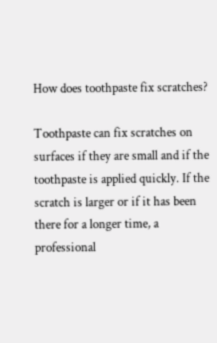How does toothpaste fix scratches?

Toothpaste can fix scratches on surfaces if they are small and if the toothpaste is applied quickly. If the scratch is larger or if it has been there for a longer time, a professional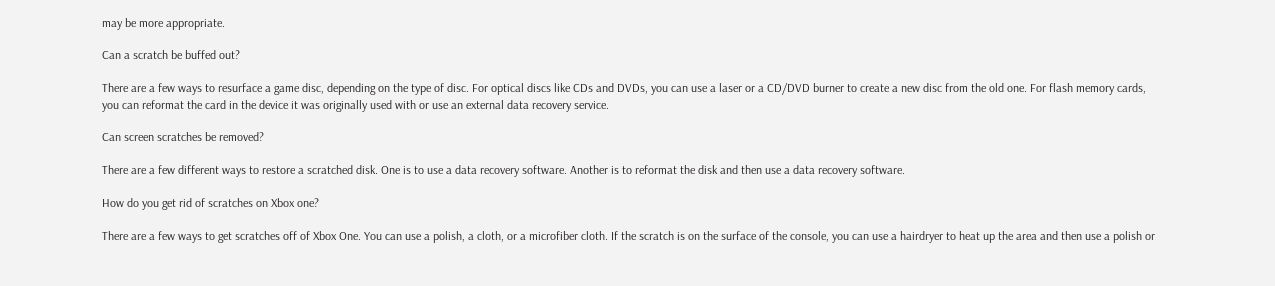may be more appropriate.

Can a scratch be buffed out?

There are a few ways to resurface a game disc, depending on the type of disc. For optical discs like CDs and DVDs, you can use a laser or a CD/DVD burner to create a new disc from the old one. For flash memory cards, you can reformat the card in the device it was originally used with or use an external data recovery service.

Can screen scratches be removed?

There are a few different ways to restore a scratched disk. One is to use a data recovery software. Another is to reformat the disk and then use a data recovery software.

How do you get rid of scratches on Xbox one?

There are a few ways to get scratches off of Xbox One. You can use a polish, a cloth, or a microfiber cloth. If the scratch is on the surface of the console, you can use a hairdryer to heat up the area and then use a polish or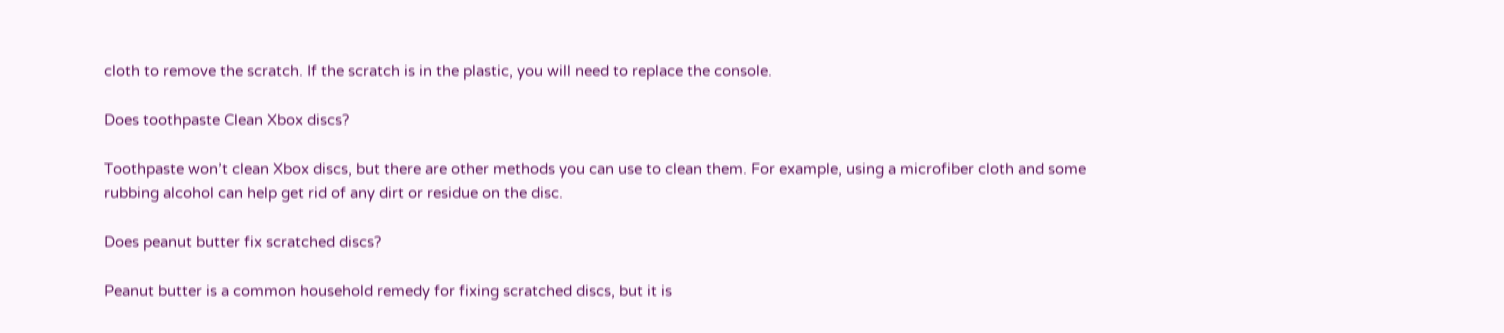cloth to remove the scratch. If the scratch is in the plastic, you will need to replace the console.

Does toothpaste Clean Xbox discs?

Toothpaste won’t clean Xbox discs, but there are other methods you can use to clean them. For example, using a microfiber cloth and some rubbing alcohol can help get rid of any dirt or residue on the disc.

Does peanut butter fix scratched discs?

Peanut butter is a common household remedy for fixing scratched discs, but it is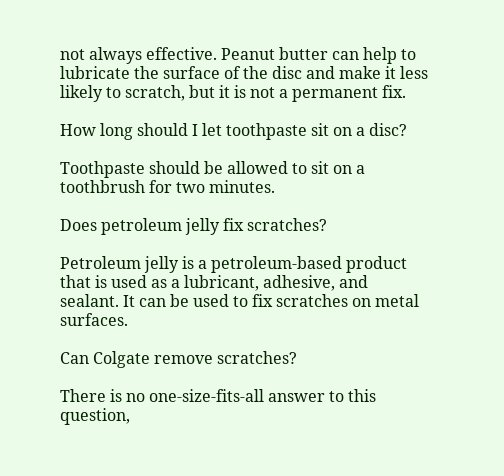not always effective. Peanut butter can help to lubricate the surface of the disc and make it less likely to scratch, but it is not a permanent fix.

How long should I let toothpaste sit on a disc?

Toothpaste should be allowed to sit on a toothbrush for two minutes.

Does petroleum jelly fix scratches?

Petroleum jelly is a petroleum-based product that is used as a lubricant, adhesive, and sealant. It can be used to fix scratches on metal surfaces.

Can Colgate remove scratches?

There is no one-size-fits-all answer to this question,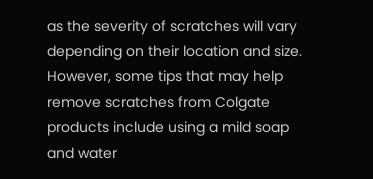as the severity of scratches will vary depending on their location and size. However, some tips that may help remove scratches from Colgate products include using a mild soap and water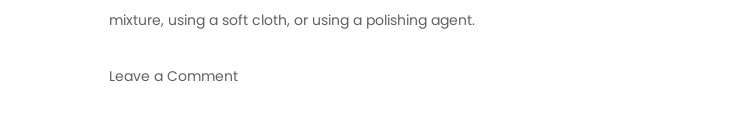mixture, using a soft cloth, or using a polishing agent.

Leave a Comment